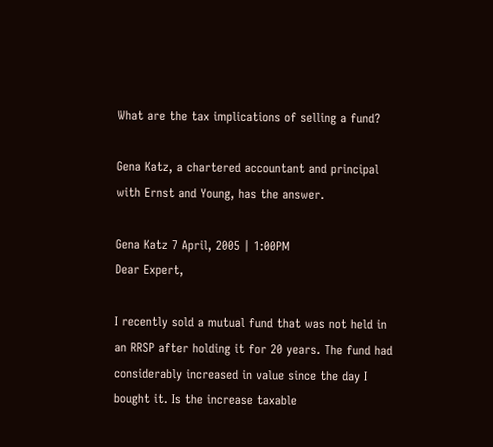What are the tax implications of selling a fund?

Gena Katz, a chartered accountant and principal with Ernst and Young, has the answer.

Gena Katz 7 April, 2005 | 1:00PM
Dear Expert,

I recently sold a mutual fund that was not held in an RRSP after holding it for 20 years. The fund had considerably increased in value since the day I bought it. Is the increase taxable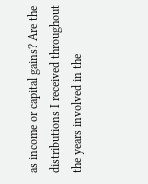as income or capital gains? Are the distributions I received throughout the years involved in the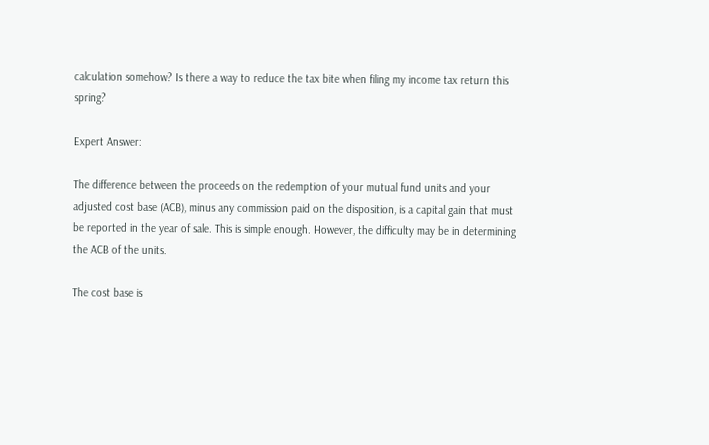calculation somehow? Is there a way to reduce the tax bite when filing my income tax return this spring?

Expert Answer:

The difference between the proceeds on the redemption of your mutual fund units and your adjusted cost base (ACB), minus any commission paid on the disposition, is a capital gain that must be reported in the year of sale. This is simple enough. However, the difficulty may be in determining the ACB of the units.

The cost base is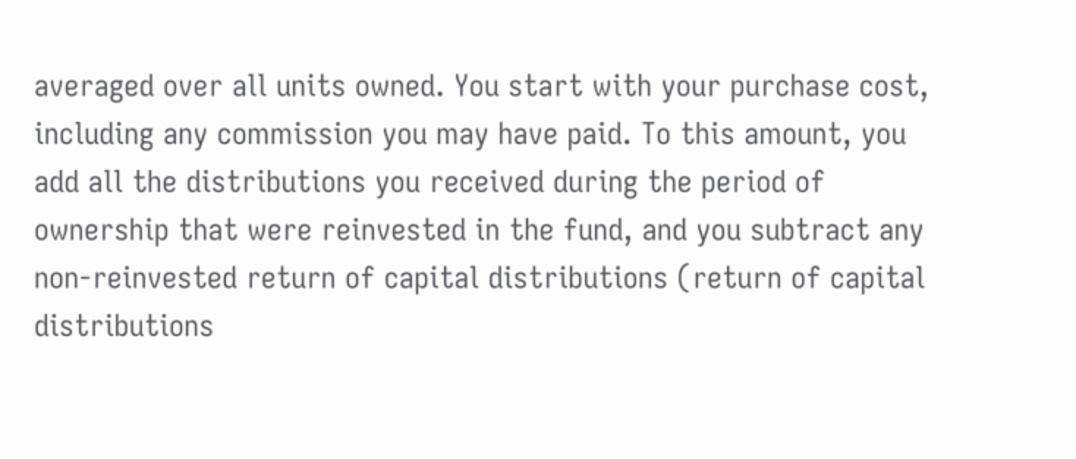averaged over all units owned. You start with your purchase cost, including any commission you may have paid. To this amount, you add all the distributions you received during the period of ownership that were reinvested in the fund, and you subtract any non-reinvested return of capital distributions (return of capital distributions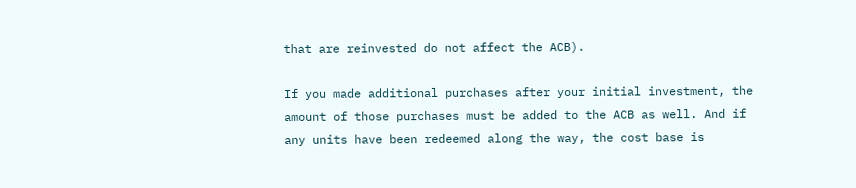that are reinvested do not affect the ACB).

If you made additional purchases after your initial investment, the amount of those purchases must be added to the ACB as well. And if any units have been redeemed along the way, the cost base is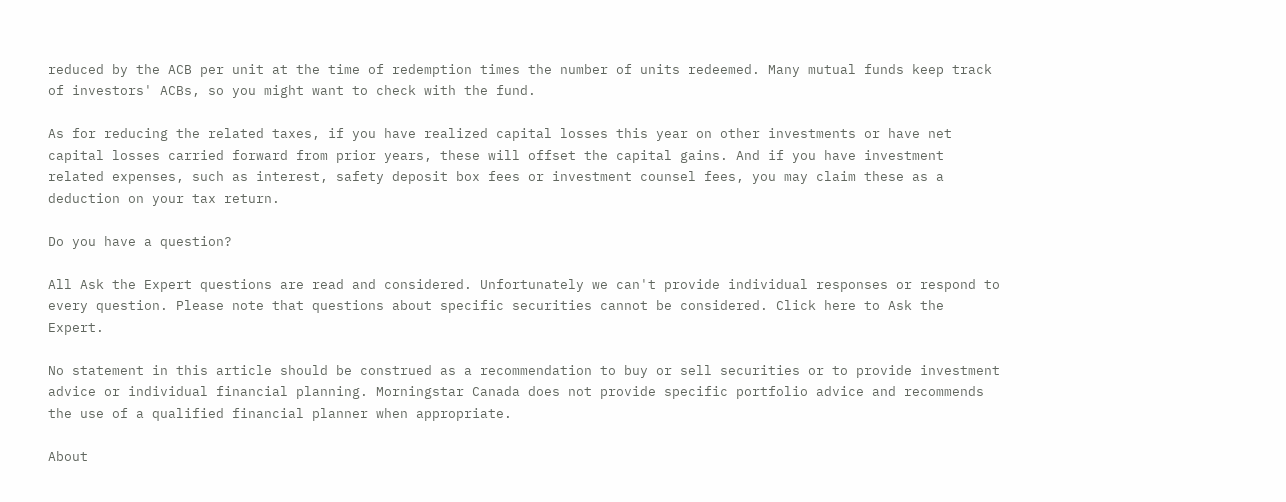reduced by the ACB per unit at the time of redemption times the number of units redeemed. Many mutual funds keep track of investors' ACBs, so you might want to check with the fund.

As for reducing the related taxes, if you have realized capital losses this year on other investments or have net capital losses carried forward from prior years, these will offset the capital gains. And if you have investment related expenses, such as interest, safety deposit box fees or investment counsel fees, you may claim these as a deduction on your tax return.

Do you have a question?

All Ask the Expert questions are read and considered. Unfortunately we can't provide individual responses or respond to every question. Please note that questions about specific securities cannot be considered. Click here to Ask the Expert.

No statement in this article should be construed as a recommendation to buy or sell securities or to provide investment advice or individual financial planning. Morningstar Canada does not provide specific portfolio advice and recommends the use of a qualified financial planner when appropriate.

About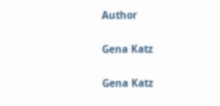Author

Gena Katz

Gena Katz